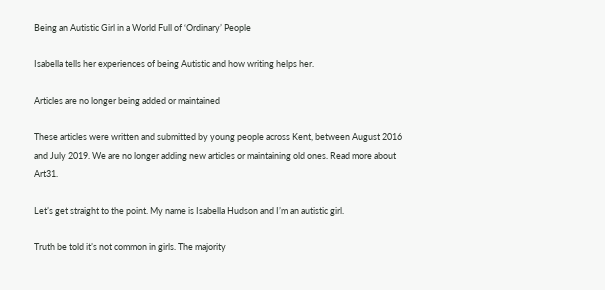Being an Autistic Girl in a World Full of ‘Ordinary’ People

Isabella tells her experiences of being Autistic and how writing helps her.

Articles are no longer being added or maintained

These articles were written and submitted by young people across Kent, between August 2016 and July 2019. We are no longer adding new articles or maintaining old ones. Read more about Art31.

Let’s get straight to the point. My name is Isabella Hudson and I’m an autistic girl.

Truth be told it’s not common in girls. The majority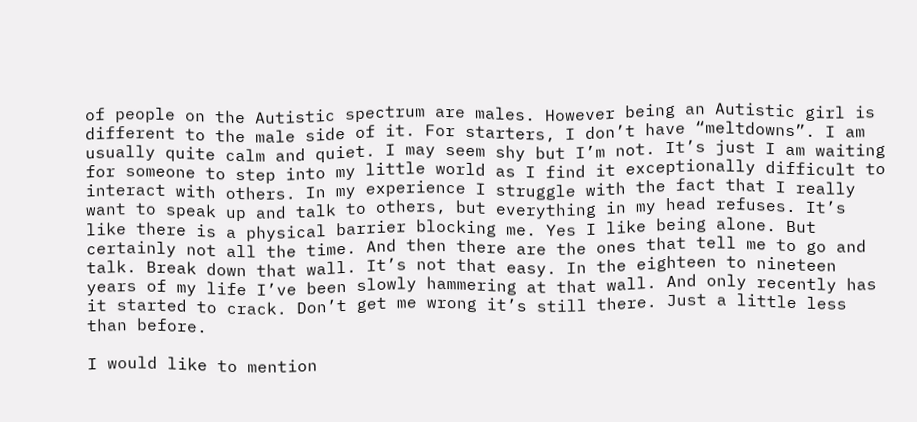of people on the Autistic spectrum are males. However being an Autistic girl is different to the male side of it. For starters, I don’t have “meltdowns”. I am usually quite calm and quiet. I may seem shy but I’m not. It’s just I am waiting for someone to step into my little world as I find it exceptionally difficult to interact with others. In my experience I struggle with the fact that I really want to speak up and talk to others, but everything in my head refuses. It’s like there is a physical barrier blocking me. Yes I like being alone. But certainly not all the time. And then there are the ones that tell me to go and talk. Break down that wall. It’s not that easy. In the eighteen to nineteen years of my life I’ve been slowly hammering at that wall. And only recently has it started to crack. Don’t get me wrong it’s still there. Just a little less than before.

I would like to mention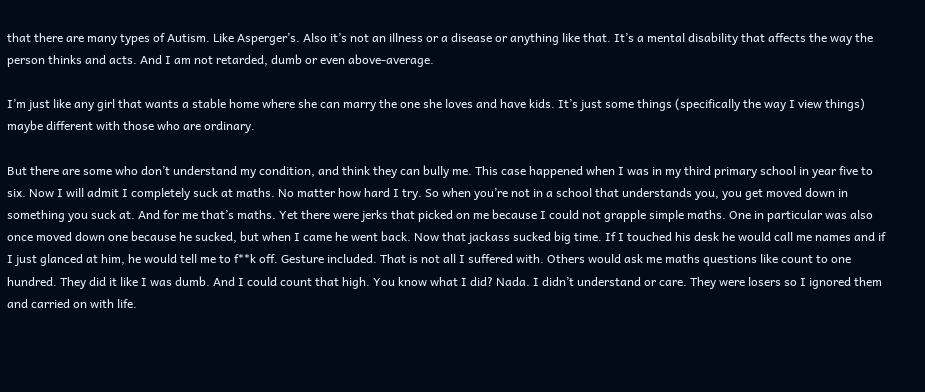that there are many types of Autism. Like Asperger’s. Also it’s not an illness or a disease or anything like that. It’s a mental disability that affects the way the person thinks and acts. And I am not retarded, dumb or even above-average.

I’m just like any girl that wants a stable home where she can marry the one she loves and have kids. It’s just some things (specifically the way I view things) maybe different with those who are ordinary.

But there are some who don’t understand my condition, and think they can bully me. This case happened when I was in my third primary school in year five to six. Now I will admit I completely suck at maths. No matter how hard I try. So when you’re not in a school that understands you, you get moved down in something you suck at. And for me that’s maths. Yet there were jerks that picked on me because I could not grapple simple maths. One in particular was also once moved down one because he sucked, but when I came he went back. Now that jackass sucked big time. If I touched his desk he would call me names and if I just glanced at him, he would tell me to f**k off. Gesture included. That is not all I suffered with. Others would ask me maths questions like count to one hundred. They did it like I was dumb. And I could count that high. You know what I did? Nada. I didn’t understand or care. They were losers so I ignored them and carried on with life.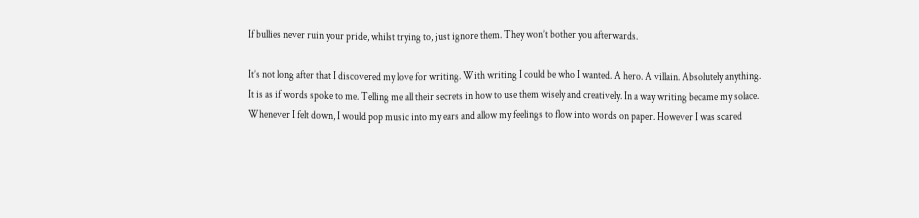If bullies never ruin your pride, whilst trying to, just ignore them. They won’t bother you afterwards.

It’s not long after that I discovered my love for writing. With writing I could be who I wanted. A hero. A villain. Absolutely anything. It is as if words spoke to me. Telling me all their secrets in how to use them wisely and creatively. In a way writing became my solace. Whenever I felt down, I would pop music into my ears and allow my feelings to flow into words on paper. However I was scared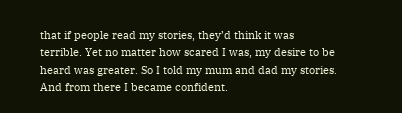that if people read my stories, they’d think it was terrible. Yet no matter how scared I was, my desire to be heard was greater. So I told my mum and dad my stories. And from there I became confident.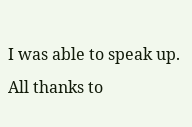I was able to speak up. All thanks to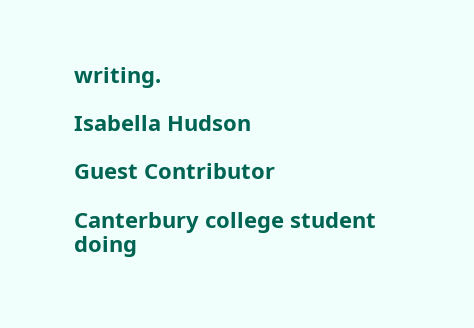writing.

Isabella Hudson

Guest Contributor

Canterbury college student doing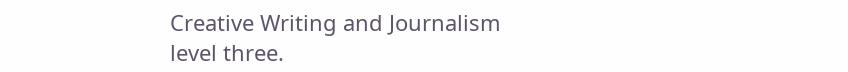Creative Writing and Journalism level three.